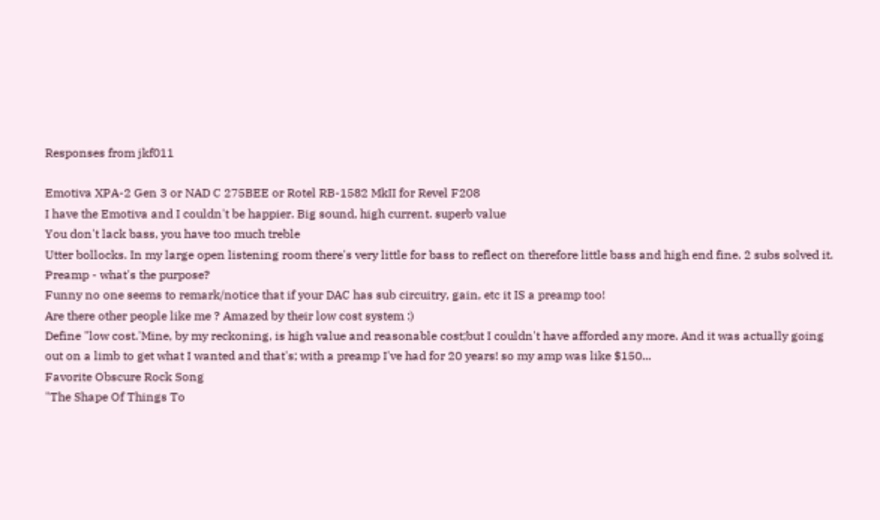Responses from jkf011

Emotiva XPA-2 Gen 3 or NAD C 275BEE or Rotel RB-1582 MkII for Revel F208
I have the Emotiva and I couldn't be happier. Big sound, high current. superb value
You don't lack bass, you have too much treble
Utter bollocks. In my large open listening room there's very little for bass to reflect on therefore little bass and high end fine. 2 subs solved it.
Preamp - what's the purpose?
Funny no one seems to remark/notice that if your DAC has sub circuitry, gain, etc it IS a preamp too!
Are there other people like me ? Amazed by their low cost system :)
Define "low cost.'Mine, by my reckoning, is high value and reasonable cost;but I couldn't have afforded any more. And it was actually going out on a limb to get what I wanted and that's; with a preamp I've had for 20 years! so my amp was like $150...
Favorite Obscure Rock Song
"The Shape Of Things To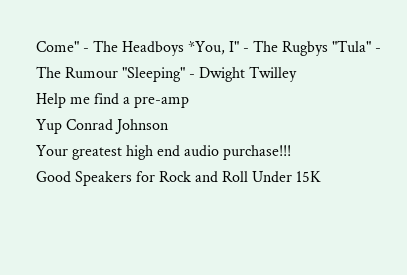Come" - The Headboys *You, I" - The Rugbys "Tula" - The Rumour "Sleeping" - Dwight Twilley
Help me find a pre-amp
Yup Conrad Johnson
Your greatest high end audio purchase!!!
Good Speakers for Rock and Roll Under 15K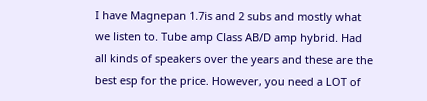I have Magnepan 1.7is and 2 subs and mostly what we listen to. Tube amp Class AB/D amp hybrid. Had all kinds of speakers over the years and these are the best esp for the price. However, you need a LOT of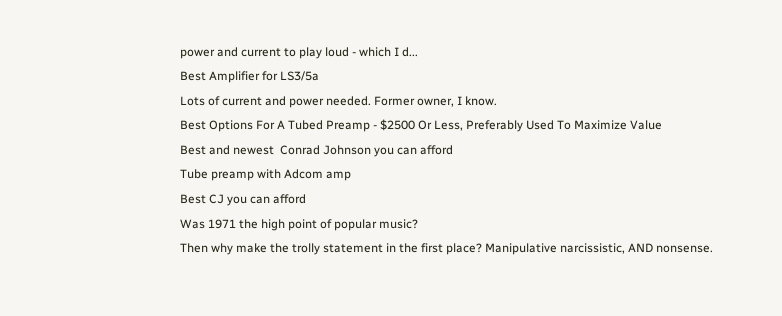power and current to play loud - which I d...
Best Amplifier for LS3/5a
Lots of current and power needed. Former owner, I know.
Best Options For A Tubed Preamp - $2500 Or Less, Preferably Used To Maximize Value
Best and newest  Conrad Johnson you can afford
Tube preamp with Adcom amp
Best CJ you can afford
Was 1971 the high point of popular music?
Then why make the trolly statement in the first place? Manipulative narcissistic, AND nonsense.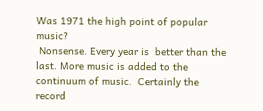Was 1971 the high point of popular music?
 Nonsense. Every year is  better than the last. More music is added to the continuum of music.  Certainly the record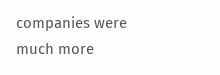companies were much more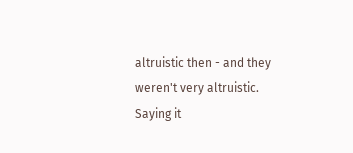altruistic then - and they weren't very altruistic. Saying it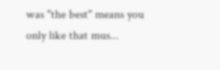was "the best" means you only like that mus...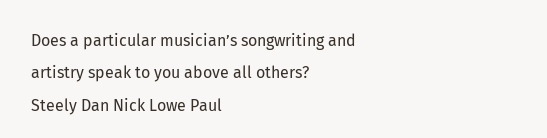Does a particular musician’s songwriting and artistry speak to you above all others?
Steely Dan Nick Lowe Paul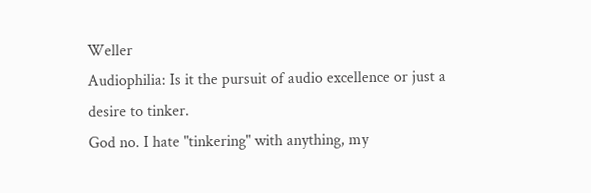Weller
Audiophilia: Is it the pursuit of audio excellence or just a desire to tinker.
God no. I hate "tinkering" with anything, my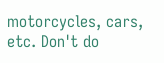motorcycles, cars, etc. Don't do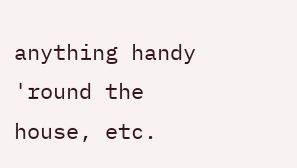anything handy 'round the house, etc.